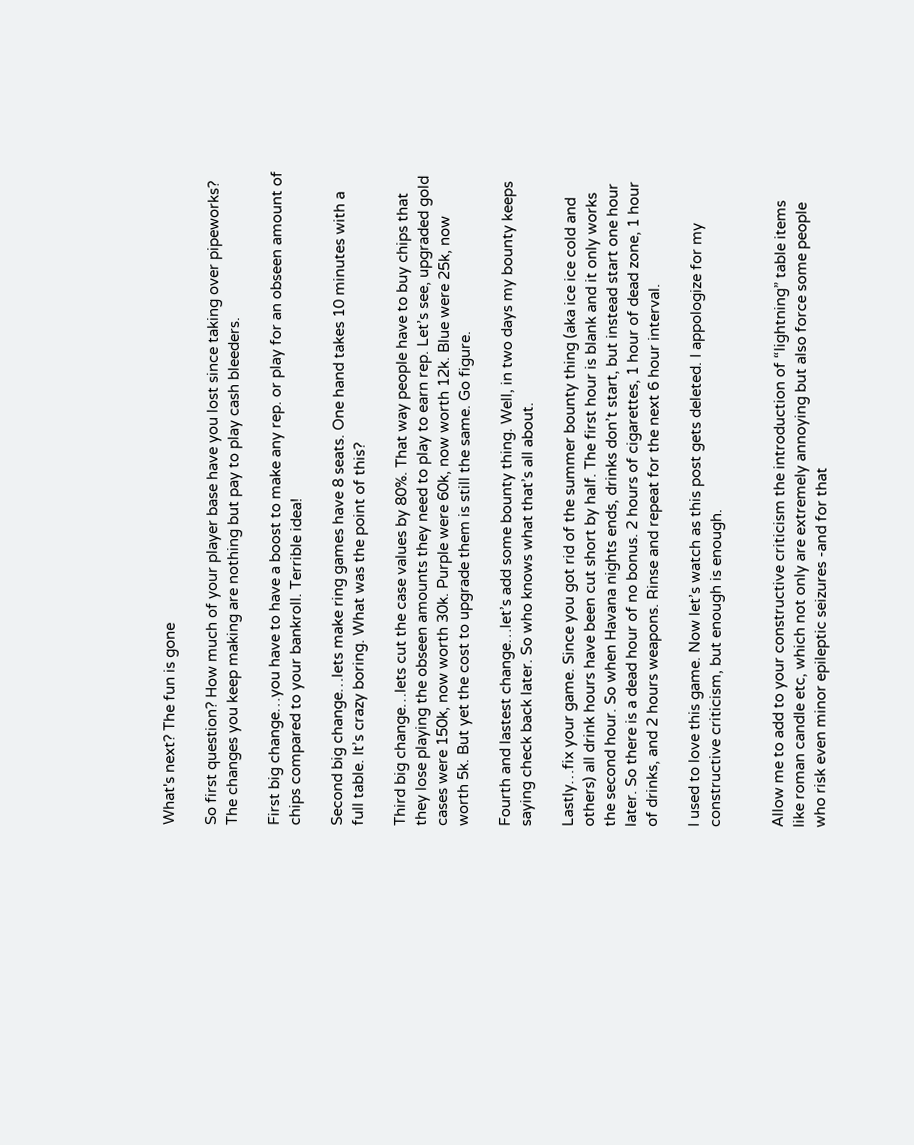What's next? The fun is gone

So first question? How much of your player base have you lost since taking over pipeworks? The changes you keep making are nothing but pay to play cash bleeders.

First big change…you have to have a boost to make any rep. or play for an obseen amount of chips compared to your bankroll. Terrible idea!

Second big change…lets make ring games have 8 seats. One hand takes 10 minutes with a full table. It’s crazy boring. What was the point of this?

Third big change…lets cut the case values by 80%. That way people have to buy chips that they lose playing the obseen amounts they need to play to earn rep. Let’s see, upgraded gold cases were 150k, now worth 30k. Purple were 60k, now worth 12k. Blue were 25k, now worth 5k. But yet the cost to upgrade them is still the same. Go figure.

Fourth and lastest change…let’s add some bounty thing. Well, in two days my bounty keeps saying check back later. So who knows what that’s all about.

Lastly…fix your game. Since you got rid of the summer bounty thing (aka ice ice cold and others) all drink hours have been cut short by half. The first hour is blank and it only works the second hour. So when Havana nights ends, drinks don’t start, but instead start one hour later. So there is a dead hour of no bonus. 2 hours of cigarettes, 1 hour of dead zone, 1 hour of drinks, and 2 hours weapons. Rinse and repeat for the next 6 hour interval.

I used to love this game. Now let’s watch as this post gets deleted. I appologize for my constructive criticism, but enough is enough.


Allow me to add to your constructive criticism the introduction of “lightning” table items like roman candle etc, which not only are extremely annoying but also force some people who risk even minor epileptic seizures -and for that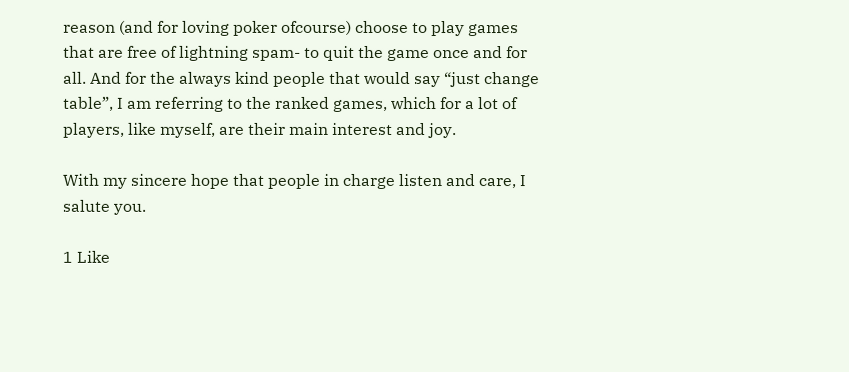reason (and for loving poker ofcourse) choose to play games that are free of lightning spam- to quit the game once and for all. And for the always kind people that would say “just change table”, I am referring to the ranked games, which for a lot of players, like myself, are their main interest and joy.

With my sincere hope that people in charge listen and care, I salute you.

1 Like